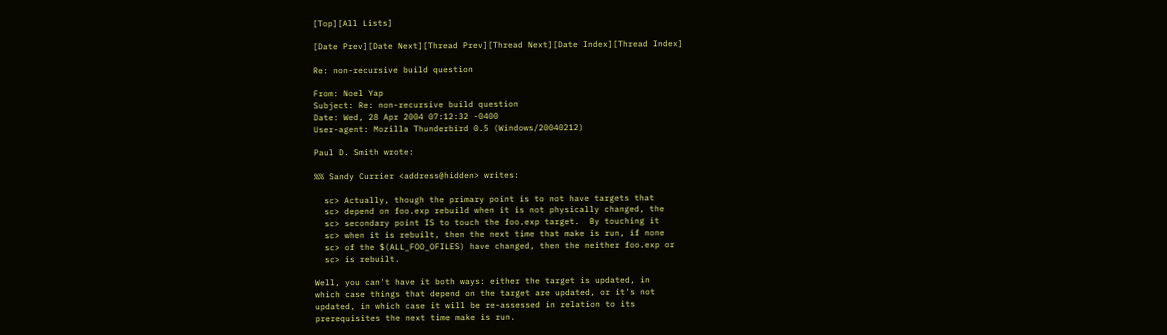[Top][All Lists]

[Date Prev][Date Next][Thread Prev][Thread Next][Date Index][Thread Index]

Re: non-recursive build question

From: Noel Yap
Subject: Re: non-recursive build question
Date: Wed, 28 Apr 2004 07:12:32 -0400
User-agent: Mozilla Thunderbird 0.5 (Windows/20040212)

Paul D. Smith wrote:

%% Sandy Currier <address@hidden> writes:

  sc> Actually, though the primary point is to not have targets that
  sc> depend on foo.exp rebuild when it is not physically changed, the
  sc> secondary point IS to touch the foo.exp target.  By touching it
  sc> when it is rebuilt, then the next time that make is run, if none
  sc> of the $(ALL_FOO_OFILES) have changed, then the neither foo.exp or
  sc> is rebuilt.

Well, you can't have it both ways: either the target is updated, in
which case things that depend on the target are updated, or it's not
updated, in which case it will be re-assessed in relation to its
prerequisites the next time make is run.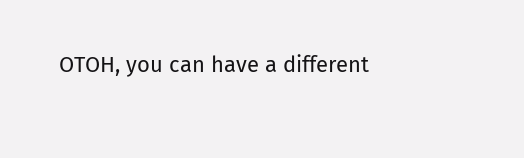OTOH, you can have a different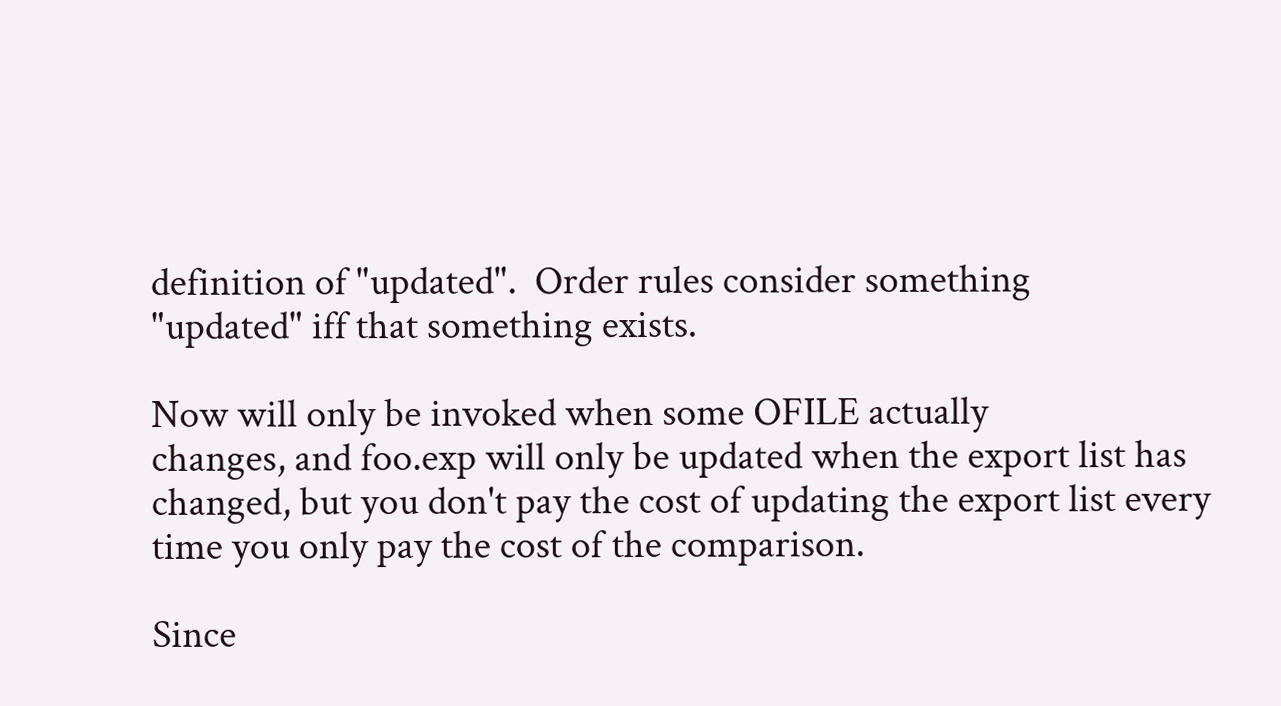definition of "updated".  Order rules consider something
"updated" iff that something exists.

Now will only be invoked when some OFILE actually
changes, and foo.exp will only be updated when the export list has
changed, but you don't pay the cost of updating the export list every
time you only pay the cost of the comparison.

Since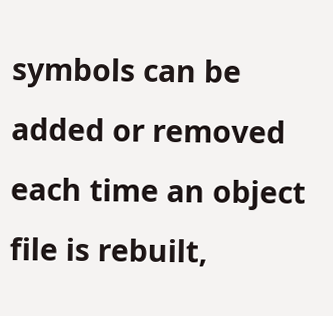symbols can be added or removed each time an object file is rebuilt,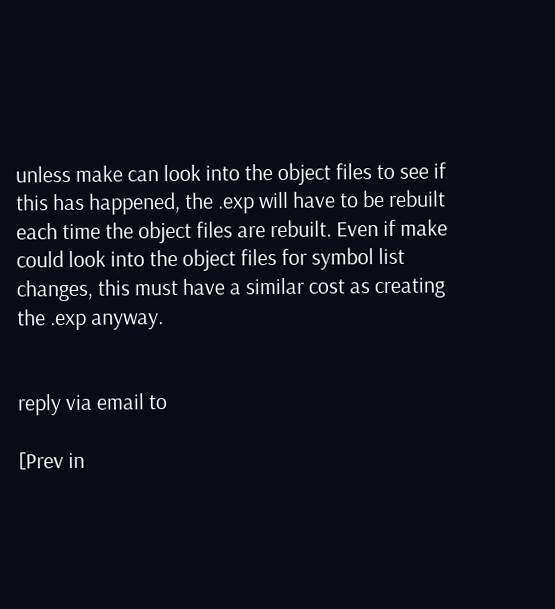unless make can look into the object files to see if this has happened, the .exp will have to be rebuilt each time the object files are rebuilt. Even if make could look into the object files for symbol list changes, this must have a similar cost as creating the .exp anyway.


reply via email to

[Prev in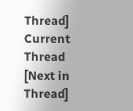Thread] Current Thread [Next in Thread]